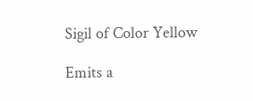Sigil of Color Yellow

Emits a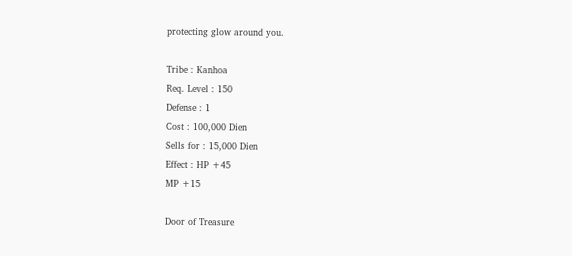protecting glow around you.

Tribe : Kanhoa
Req. Level : 150
Defense : 1
Cost : 100,000 Dien
Sells for : 15,000 Dien
Effect : HP +45
MP +15

Door of Treasure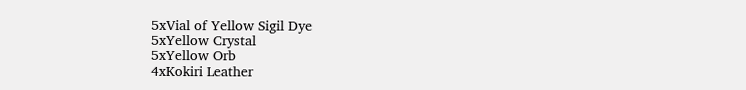5xVial of Yellow Sigil Dye
5xYellow Crystal
5xYellow Orb
4xKokiri Leather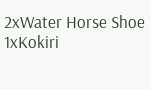2xWater Horse Shoe
1xKokiri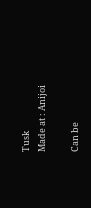Tusk
Made at : Anijoi

Can be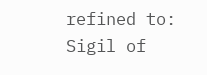refined to:
Sigil of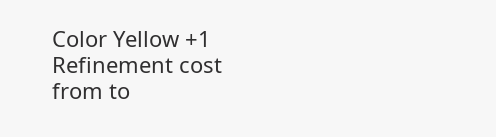Color Yellow +1
Refinement cost from to